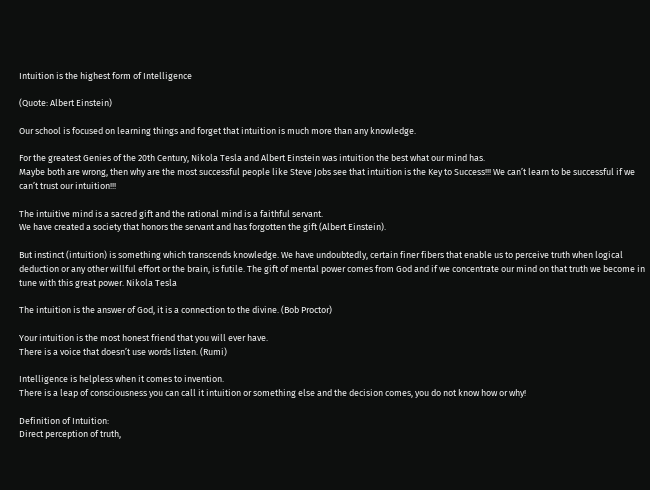Intuition is the highest form of Intelligence

(Quote: Albert Einstein)

Our school is focused on learning things and forget that intuition is much more than any knowledge.

For the greatest Genies of the 20th Century, Nikola Tesla and Albert Einstein was intuition the best what our mind has.
Maybe both are wrong, then why are the most successful people like Steve Jobs see that intuition is the Key to Success!!! We can’t learn to be successful if we can’t trust our intuition!!!

The intuitive mind is a sacred gift and the rational mind is a faithful servant.
We have created a society that honors the servant and has forgotten the gift (Albert Einstein).

But instinct (intuition) is something which transcends knowledge. We have undoubtedly, certain finer fibers that enable us to perceive truth when logical deduction or any other willful effort or the brain, is futile. The gift of mental power comes from God and if we concentrate our mind on that truth we become in tune with this great power. Nikola Tesla

The intuition is the answer of God, it is a connection to the divine. (Bob Proctor)

Your intuition is the most honest friend that you will ever have.
There is a voice that doesn’t use words listen. (Rumi)

Intelligence is helpless when it comes to invention.
There is a leap of consciousness you can call it intuition or something else and the decision comes, you do not know how or why!

Definition of Intuition:
Direct perception of truth,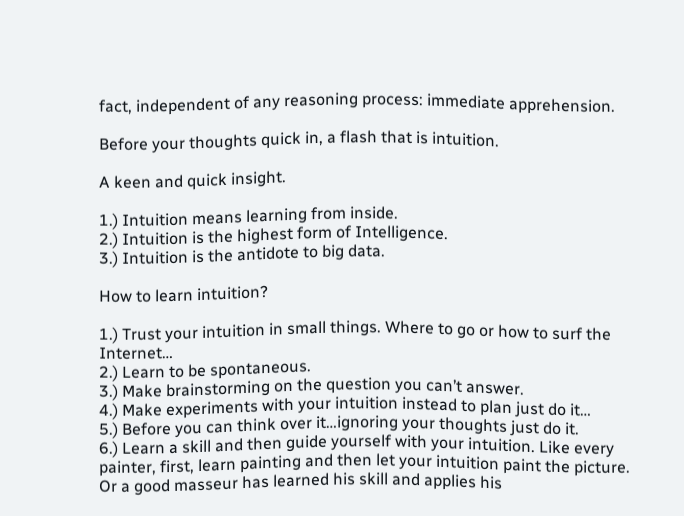fact, independent of any reasoning process: immediate apprehension.

Before your thoughts quick in, a flash that is intuition.

A keen and quick insight.

1.) Intuition means learning from inside.
2.) Intuition is the highest form of Intelligence.
3.) Intuition is the antidote to big data.

How to learn intuition?

1.) Trust your intuition in small things. Where to go or how to surf the Internet…
2.) Learn to be spontaneous.
3.) Make brainstorming on the question you can’t answer.
4.) Make experiments with your intuition instead to plan just do it…
5.) Before you can think over it…ignoring your thoughts just do it.
6.) Learn a skill and then guide yourself with your intuition. Like every painter, first, learn painting and then let your intuition paint the picture. Or a good masseur has learned his skill and applies his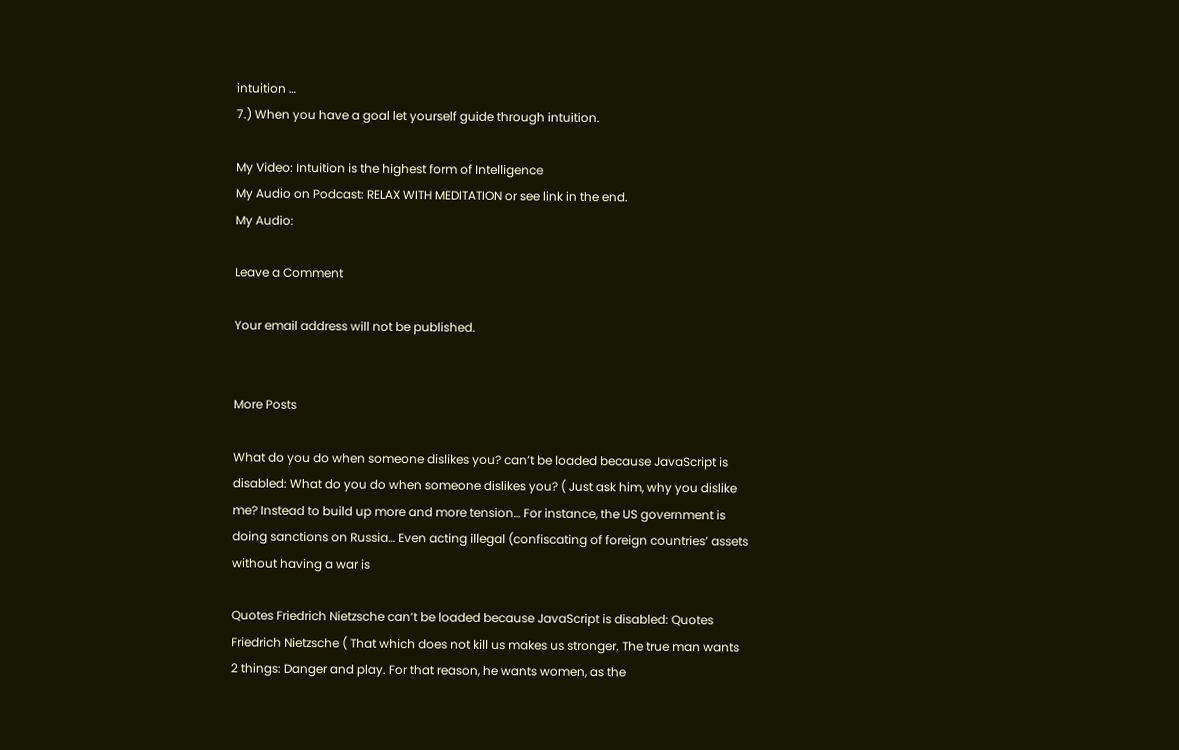intuition …
7.) When you have a goal let yourself guide through intuition.

My Video: Intuition is the highest form of Intelligence
My Audio on Podcast: RELAX WITH MEDITATION or see link in the end.
My Audio:

Leave a Comment

Your email address will not be published.


More Posts

What do you do when someone dislikes you? can’t be loaded because JavaScript is disabled: What do you do when someone dislikes you? ( Just ask him, why you dislike me? Instead to build up more and more tension… For instance, the US government is doing sanctions on Russia… Even acting illegal (confiscating of foreign countries’ assets without having a war is

Quotes Friedrich Nietzsche can’t be loaded because JavaScript is disabled: Quotes Friedrich Nietzsche ( That which does not kill us makes us stronger. The true man wants 2 things: Danger and play. For that reason, he wants women, as the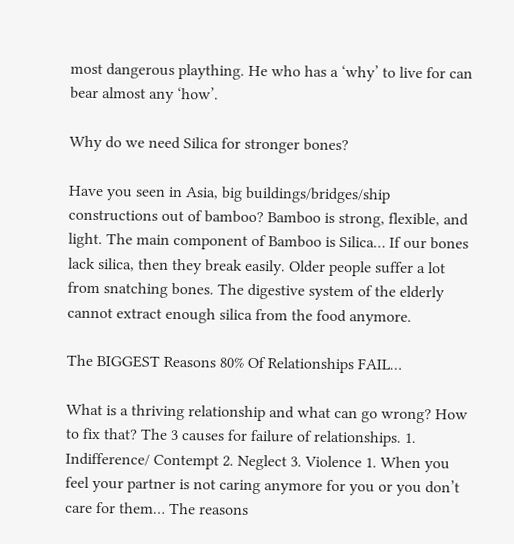most dangerous plaything. He who has a ‘why’ to live for can bear almost any ‘how’.

Why do we need Silica for stronger bones?

Have you seen in Asia, big buildings/bridges/ship constructions out of bamboo? Bamboo is strong, flexible, and light. The main component of Bamboo is Silica… If our bones lack silica, then they break easily. Older people suffer a lot from snatching bones. The digestive system of the elderly cannot extract enough silica from the food anymore.

The BIGGEST Reasons 80% Of Relationships FAIL…

What is a thriving relationship and what can go wrong? How to fix that? The 3 causes for failure of relationships. 1. Indifference/ Contempt 2. Neglect 3. Violence 1. When you feel your partner is not caring anymore for you or you don’t care for them… The reasons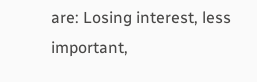are: Losing interest, less important,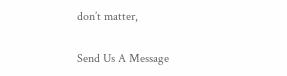don’t matter,

Send Us A Message